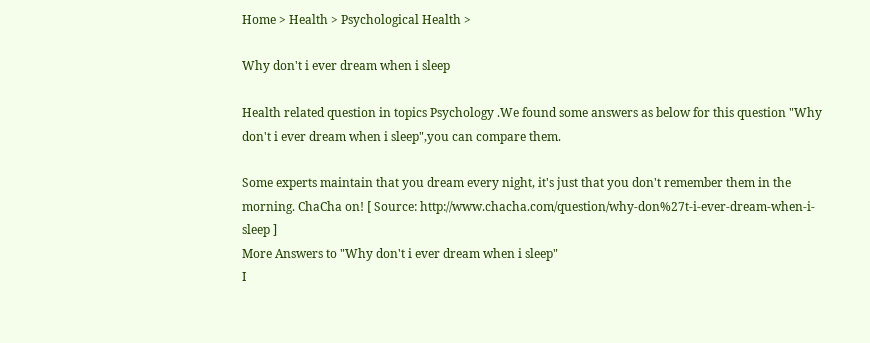Home > Health > Psychological Health >

Why don't i ever dream when i sleep

Health related question in topics Psychology .We found some answers as below for this question "Why don't i ever dream when i sleep",you can compare them.

Some experts maintain that you dream every night, it's just that you don't remember them in the morning. ChaCha on! [ Source: http://www.chacha.com/question/why-don%27t-i-ever-dream-when-i-sleep ]
More Answers to "Why don't i ever dream when i sleep"
I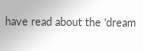have read about the 'dream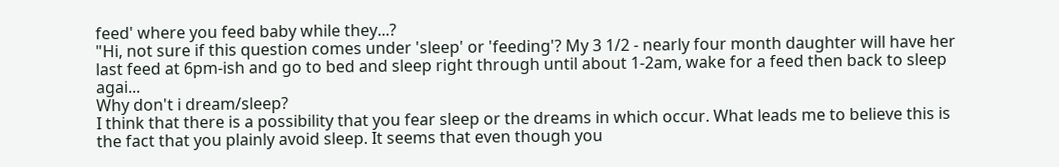feed' where you feed baby while they...?
"Hi, not sure if this question comes under 'sleep' or 'feeding'? My 3 1/2 - nearly four month daughter will have her last feed at 6pm-ish and go to bed and sleep right through until about 1-2am, wake for a feed then back to sleep agai...
Why don't i dream/sleep?
I think that there is a possibility that you fear sleep or the dreams in which occur. What leads me to believe this is the fact that you plainly avoid sleep. It seems that even though you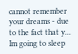cannot remember your dreams - due to the fact that y...
Im going to sleep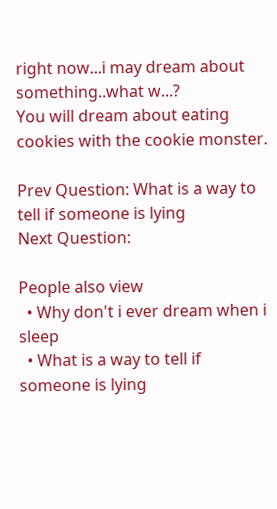right now...i may dream about something..what w...?
You will dream about eating cookies with the cookie monster.

Prev Question: What is a way to tell if someone is lying
Next Question:

People also view
  • Why don't i ever dream when i sleep
  • What is a way to tell if someone is lying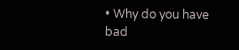• Why do you have bad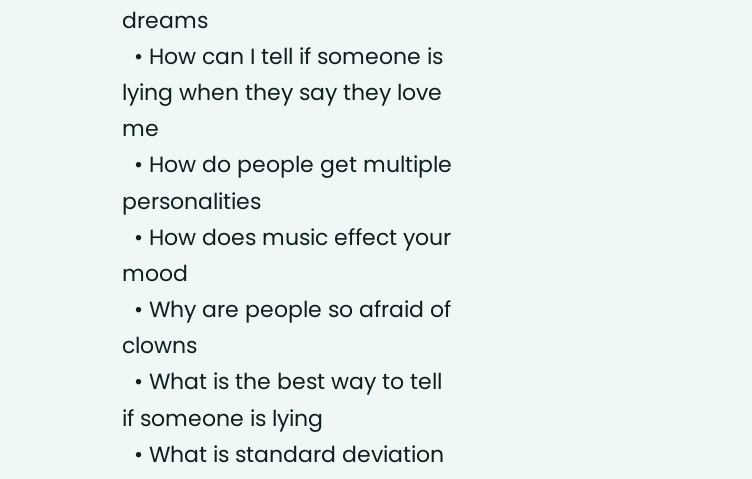dreams
  • How can I tell if someone is lying when they say they love me
  • How do people get multiple personalities
  • How does music effect your mood
  • Why are people so afraid of clowns
  • What is the best way to tell if someone is lying
  • What is standard deviation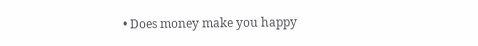• Does money make you happy